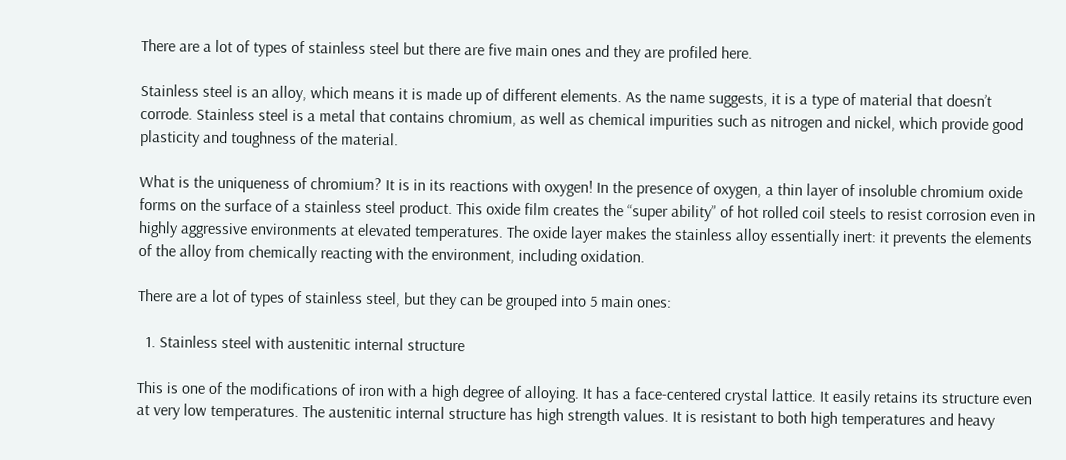There are a lot of types of stainless steel but there are five main ones and they are profiled here.

Stainless steel is an alloy, which means it is made up of different elements. As the name suggests, it is a type of material that doesn’t corrode. Stainless steel is a metal that contains chromium, as well as chemical impurities such as nitrogen and nickel, which provide good plasticity and toughness of the material.

What is the uniqueness of chromium? It is in its reactions with oxygen! In the presence of oxygen, a thin layer of insoluble chromium oxide forms on the surface of a stainless steel product. This oxide film creates the “super ability” of hot rolled coil steels to resist corrosion even in highly aggressive environments at elevated temperatures. The oxide layer makes the stainless alloy essentially inert: it prevents the elements of the alloy from chemically reacting with the environment, including oxidation.

There are a lot of types of stainless steel, but they can be grouped into 5 main ones:

  1. Stainless steel with austenitic internal structure

This is one of the modifications of iron with a high degree of alloying. It has a face-centered crystal lattice. It easily retains its structure even at very low temperatures. The austenitic internal structure has high strength values. It is resistant to both high temperatures and heavy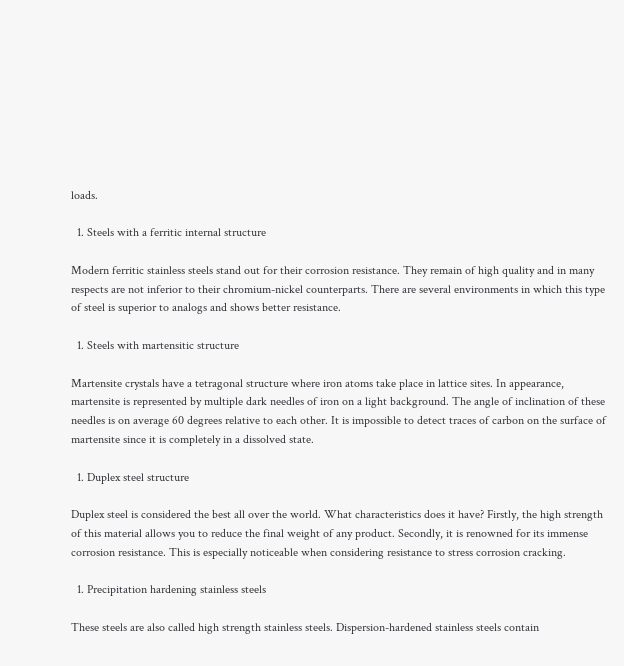loads.

  1. Steels with a ferritic internal structure

Modern ferritic stainless steels stand out for their corrosion resistance. They remain of high quality and in many respects are not inferior to their chromium-nickel counterparts. There are several environments in which this type of steel is superior to analogs and shows better resistance.

  1. Steels with martensitic structure

Martensite crystals have a tetragonal structure where iron atoms take place in lattice sites. In appearance, martensite is represented by multiple dark needles of iron on a light background. The angle of inclination of these needles is on average 60 degrees relative to each other. It is impossible to detect traces of carbon on the surface of martensite since it is completely in a dissolved state.

  1. Duplex steel structure

Duplex steel is considered the best all over the world. What characteristics does it have? Firstly, the high strength of this material allows you to reduce the final weight of any product. Secondly, it is renowned for its immense corrosion resistance. This is especially noticeable when considering resistance to stress corrosion cracking.

  1. Precipitation hardening stainless steels

These steels are also called high strength stainless steels. Dispersion-hardened stainless steels contain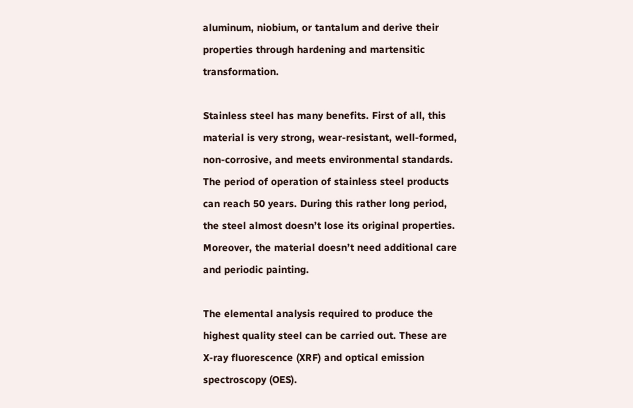aluminum, niobium, or tantalum and derive their properties through hardening and martensitic transformation.

Stainless steel has many benefits. First of all, this material is very strong, wear-resistant, well-formed, non-corrosive, and meets environmental standards. The period of operation of stainless steel products can reach 50 years. During this rather long period, the steel almost doesn’t lose its original properties. Moreover, the material doesn’t need additional care and periodic painting.

The elemental analysis required to produce the highest quality steel can be carried out. These are X-ray fluorescence (XRF) and optical emission spectroscopy (OES).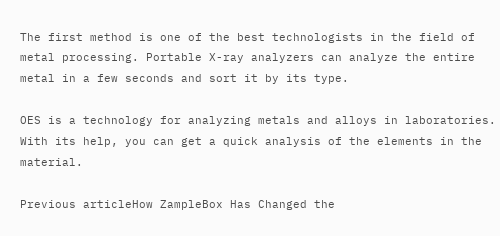The first method is one of the best technologists in the field of metal processing. Portable X-ray analyzers can analyze the entire metal in a few seconds and sort it by its type.

OES is a technology for analyzing metals and alloys in laboratories. With its help, you can get a quick analysis of the elements in the material.

Previous articleHow ZampleBox Has Changed the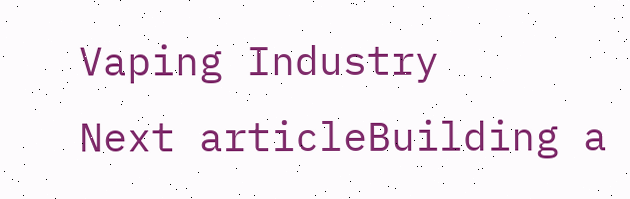Vaping Industry
Next articleBuilding a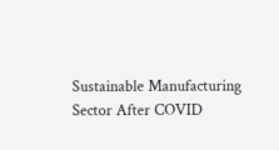Sustainable Manufacturing Sector After COVID